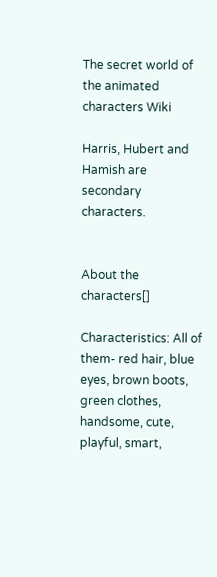The secret world of the animated characters Wiki

Harris, Hubert and Hamish are secondary characters.


About the characters[]

Characteristics: All of them- red hair, blue eyes, brown boots, green clothes, handsome, cute, playful, smart,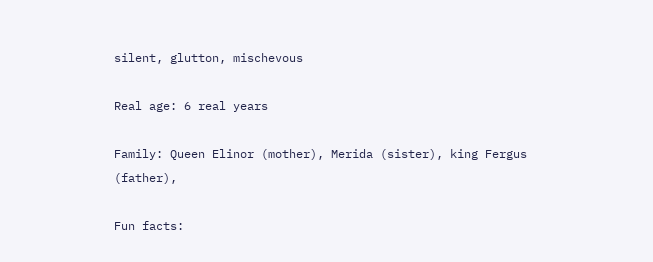silent, glutton, mischevous

Real age: 6 real years

Family: Queen Elinor (mother), Merida (sister), king Fergus (father),

Fun facts: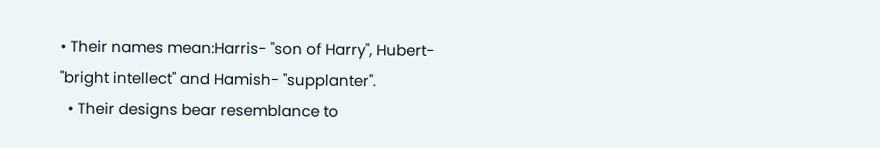• Their names mean:Harris- "son of Harry", Hubert- "bright intellect" and Hamish- "supplanter".
  • Their designs bear resemblance to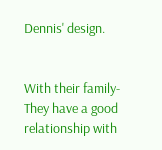Dennis' design.


With their family- They have a good relationship with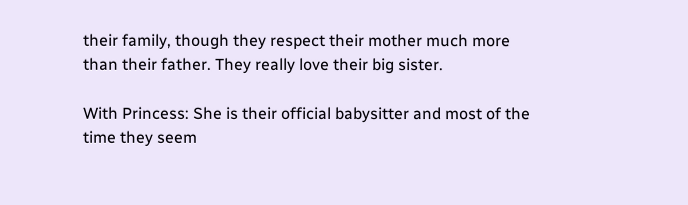their family, though they respect their mother much more than their father. They really love their big sister.

With Princess: She is their official babysitter and most of the time they seem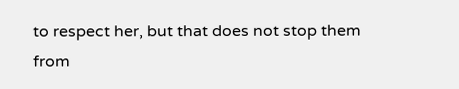to respect her, but that does not stop them from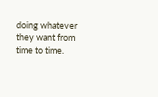doing whatever they want from time to time.